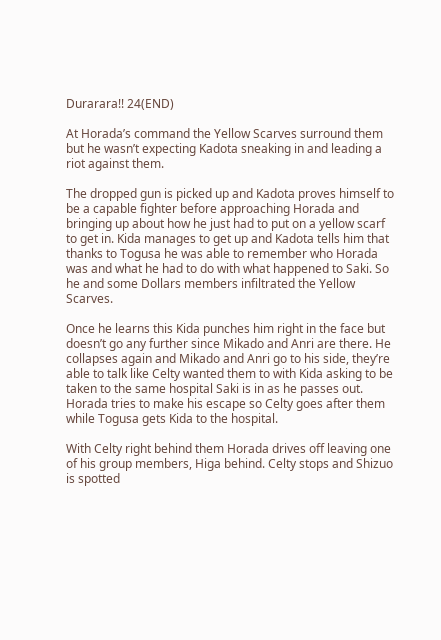Durarara!! 24(END)

At Horada’s command the Yellow Scarves surround them but he wasn’t expecting Kadota sneaking in and leading a riot against them.

The dropped gun is picked up and Kadota proves himself to be a capable fighter before approaching Horada and bringing up about how he just had to put on a yellow scarf to get in. Kida manages to get up and Kadota tells him that thanks to Togusa he was able to remember who Horada was and what he had to do with what happened to Saki. So he and some Dollars members infiltrated the Yellow Scarves.

Once he learns this Kida punches him right in the face but doesn’t go any further since Mikado and Anri are there. He collapses again and Mikado and Anri go to his side, they’re able to talk like Celty wanted them to with Kida asking to be taken to the same hospital Saki is in as he passes out. Horada tries to make his escape so Celty goes after them while Togusa gets Kida to the hospital.

With Celty right behind them Horada drives off leaving one of his group members, Higa behind. Celty stops and Shizuo is spotted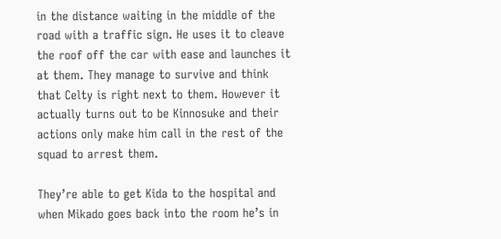in the distance waiting in the middle of the road with a traffic sign. He uses it to cleave the roof off the car with ease and launches it at them. They manage to survive and think that Celty is right next to them. However it actually turns out to be Kinnosuke and their actions only make him call in the rest of the squad to arrest them.

They’re able to get Kida to the hospital and when Mikado goes back into the room he’s in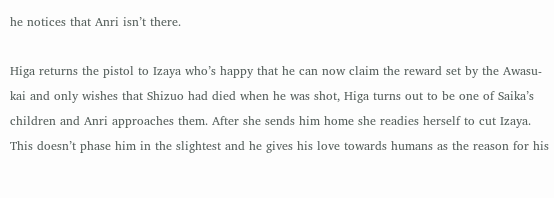he notices that Anri isn’t there.

Higa returns the pistol to Izaya who’s happy that he can now claim the reward set by the Awasu-kai and only wishes that Shizuo had died when he was shot, Higa turns out to be one of Saika’s children and Anri approaches them. After she sends him home she readies herself to cut Izaya. This doesn’t phase him in the slightest and he gives his love towards humans as the reason for his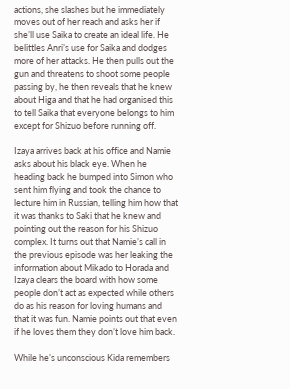actions, she slashes but he immediately moves out of her reach and asks her if she’ll use Saika to create an ideal life. He belittles Anri’s use for Saika and dodges more of her attacks. He then pulls out the gun and threatens to shoot some people passing by, he then reveals that he knew about Higa and that he had organised this to tell Saika that everyone belongs to him except for Shizuo before running off.

Izaya arrives back at his office and Namie asks about his black eye. When he heading back he bumped into Simon who sent him flying and took the chance to lecture him in Russian, telling him how that it was thanks to Saki that he knew and pointing out the reason for his Shizuo complex. It turns out that Namie’s call in the previous episode was her leaking the information about Mikado to Horada and Izaya clears the board with how some people don’t act as expected while others do as his reason for loving humans and that it was fun. Namie points out that even if he loves them they don’t love him back.

While he’s unconscious Kida remembers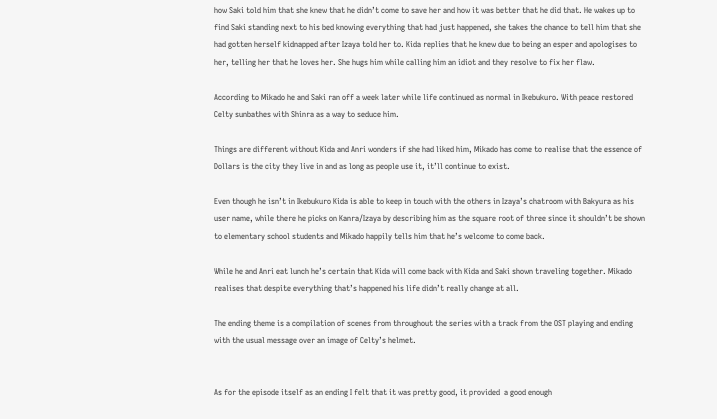how Saki told him that she knew that he didn’t come to save her and how it was better that he did that. He wakes up to find Saki standing next to his bed knowing everything that had just happened, she takes the chance to tell him that she had gotten herself kidnapped after Izaya told her to. Kida replies that he knew due to being an esper and apologises to her, telling her that he loves her. She hugs him while calling him an idiot and they resolve to fix her flaw.

According to Mikado he and Saki ran off a week later while life continued as normal in Ikebukuro. With peace restored Celty sunbathes with Shinra as a way to seduce him.

Things are different without Kida and Anri wonders if she had liked him, Mikado has come to realise that the essence of Dollars is the city they live in and as long as people use it, it’ll continue to exist.

Even though he isn’t in Ikebukuro Kida is able to keep in touch with the others in Izaya’s chatroom with Bakyura as his user name, while there he picks on Kanra/Izaya by describing him as the square root of three since it shouldn’t be shown to elementary school students and Mikado happily tells him that he’s welcome to come back.

While he and Anri eat lunch he’s certain that Kida will come back with Kida and Saki shown traveling together. Mikado realises that despite everything that’s happened his life didn’t really change at all.

The ending theme is a compilation of scenes from throughout the series with a track from the OST playing and ending with the usual message over an image of Celty’s helmet.


As for the episode itself as an ending I felt that it was pretty good, it provided  a good enough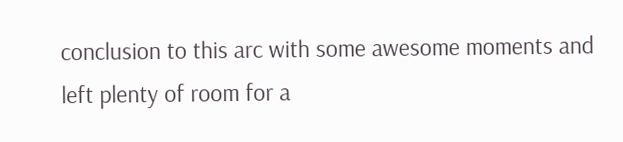conclusion to this arc with some awesome moments and left plenty of room for a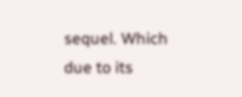sequel. Which due to its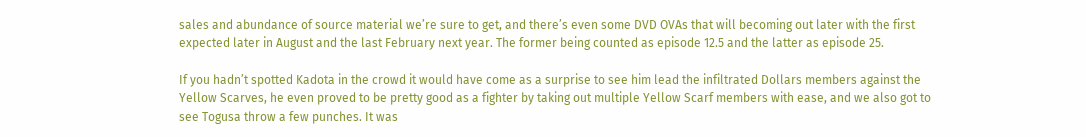sales and abundance of source material we’re sure to get, and there’s even some DVD OVAs that will becoming out later with the first expected later in August and the last February next year. The former being counted as episode 12.5 and the latter as episode 25.

If you hadn’t spotted Kadota in the crowd it would have come as a surprise to see him lead the infiltrated Dollars members against the Yellow Scarves, he even proved to be pretty good as a fighter by taking out multiple Yellow Scarf members with ease, and we also got to see Togusa throw a few punches. It was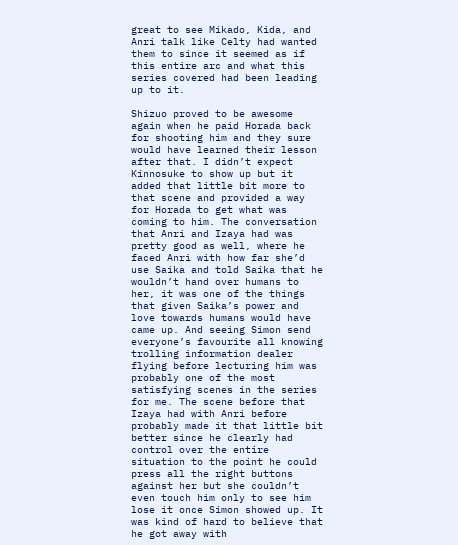great to see Mikado, Kida, and Anri talk like Celty had wanted them to since it seemed as if this entire arc and what this series covered had been leading up to it.

Shizuo proved to be awesome again when he paid Horada back for shooting him and they sure would have learned their lesson after that. I didn’t expect Kinnosuke to show up but it added that little bit more to that scene and provided a way for Horada to get what was coming to him. The conversation that Anri and Izaya had was pretty good as well, where he faced Anri with how far she’d use Saika and told Saika that he wouldn’t hand over humans to her, it was one of the things that given Saika’s power and love towards humans would have came up. And seeing Simon send everyone’s favourite all knowing trolling information dealer flying before lecturing him was probably one of the most satisfying scenes in the series for me. The scene before that Izaya had with Anri before probably made it that little bit better since he clearly had control over the entire situation to the point he could press all the right buttons against her but she couldn’t even touch him only to see him lose it once Simon showed up. It was kind of hard to believe that he got away with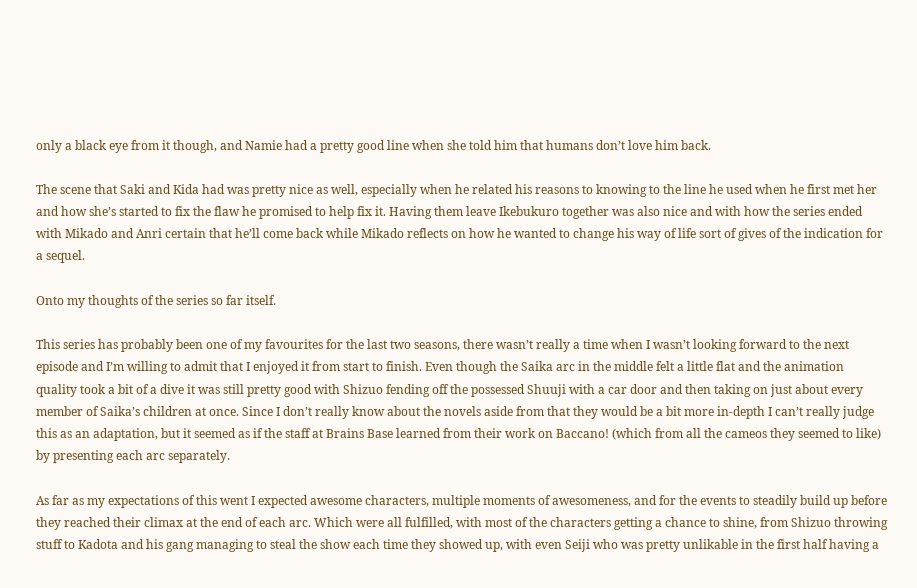only a black eye from it though, and Namie had a pretty good line when she told him that humans don’t love him back.

The scene that Saki and Kida had was pretty nice as well, especially when he related his reasons to knowing to the line he used when he first met her and how she’s started to fix the flaw he promised to help fix it. Having them leave Ikebukuro together was also nice and with how the series ended with Mikado and Anri certain that he’ll come back while Mikado reflects on how he wanted to change his way of life sort of gives of the indication for a sequel.

Onto my thoughts of the series so far itself.

This series has probably been one of my favourites for the last two seasons, there wasn’t really a time when I wasn’t looking forward to the next episode and I’m willing to admit that I enjoyed it from start to finish. Even though the Saika arc in the middle felt a little flat and the animation quality took a bit of a dive it was still pretty good with Shizuo fending off the possessed Shuuji with a car door and then taking on just about every member of Saika’s children at once. Since I don’t really know about the novels aside from that they would be a bit more in-depth I can’t really judge this as an adaptation, but it seemed as if the staff at Brains Base learned from their work on Baccano! (which from all the cameos they seemed to like) by presenting each arc separately.

As far as my expectations of this went I expected awesome characters, multiple moments of awesomeness, and for the events to steadily build up before they reached their climax at the end of each arc. Which were all fulfilled, with most of the characters getting a chance to shine, from Shizuo throwing stuff to Kadota and his gang managing to steal the show each time they showed up, with even Seiji who was pretty unlikable in the first half having a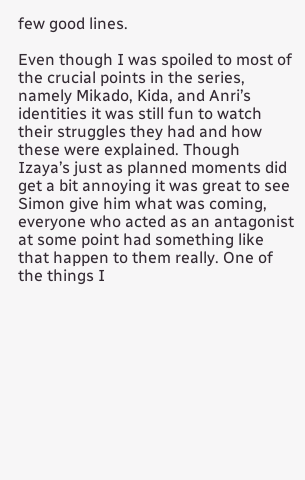few good lines.

Even though I was spoiled to most of  the crucial points in the series, namely Mikado, Kida, and Anri’s identities it was still fun to watch their struggles they had and how these were explained. Though Izaya’s just as planned moments did get a bit annoying it was great to see Simon give him what was coming, everyone who acted as an antagonist at some point had something like that happen to them really. One of the things I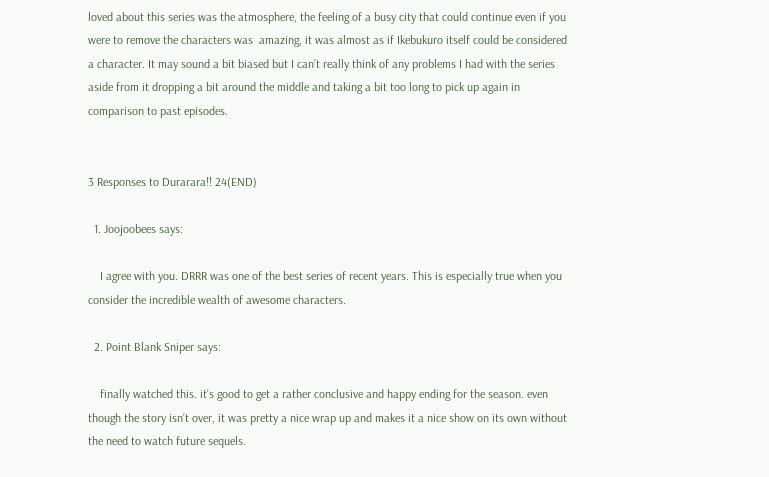loved about this series was the atmosphere, the feeling of a busy city that could continue even if you were to remove the characters was  amazing, it was almost as if Ikebukuro itself could be considered a character. It may sound a bit biased but I can’t really think of any problems I had with the series aside from it dropping a bit around the middle and taking a bit too long to pick up again in comparison to past episodes.


3 Responses to Durarara!! 24(END)

  1. Joojoobees says:

    I agree with you. DRRR was one of the best series of recent years. This is especially true when you consider the incredible wealth of awesome characters.

  2. Point Blank Sniper says:

    finally watched this. it’s good to get a rather conclusive and happy ending for the season. even though the story isn’t over, it was pretty a nice wrap up and makes it a nice show on its own without the need to watch future sequels.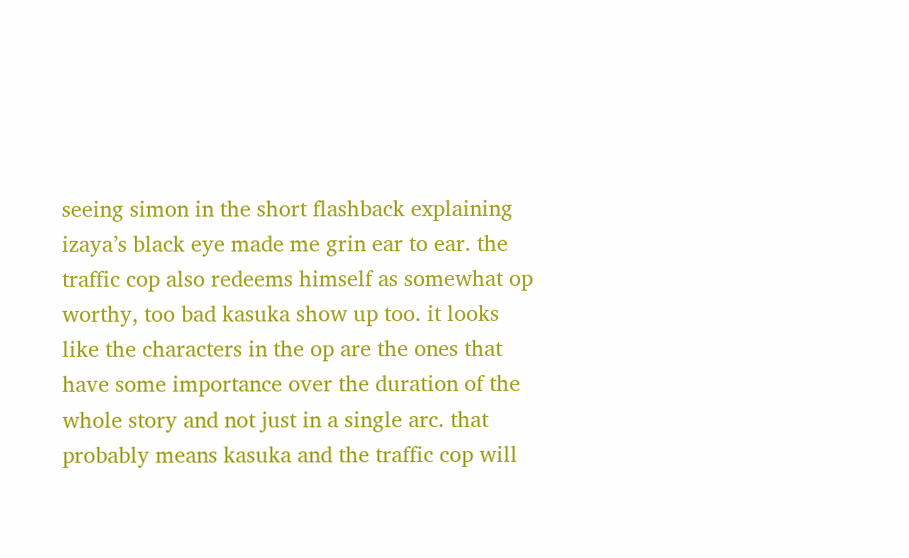seeing simon in the short flashback explaining izaya’s black eye made me grin ear to ear. the traffic cop also redeems himself as somewhat op worthy, too bad kasuka show up too. it looks like the characters in the op are the ones that have some importance over the duration of the whole story and not just in a single arc. that probably means kasuka and the traffic cop will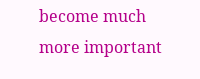become much more important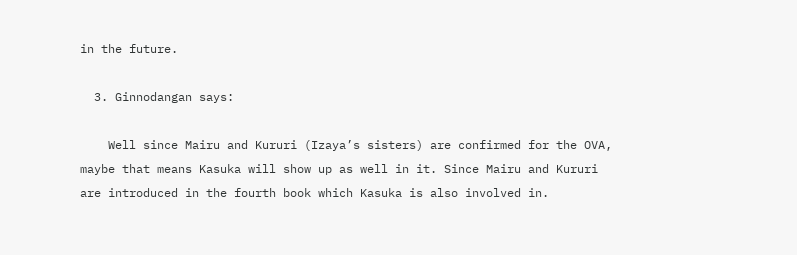in the future.

  3. Ginnodangan says:

    Well since Mairu and Kururi (Izaya’s sisters) are confirmed for the OVA, maybe that means Kasuka will show up as well in it. Since Mairu and Kururi are introduced in the fourth book which Kasuka is also involved in.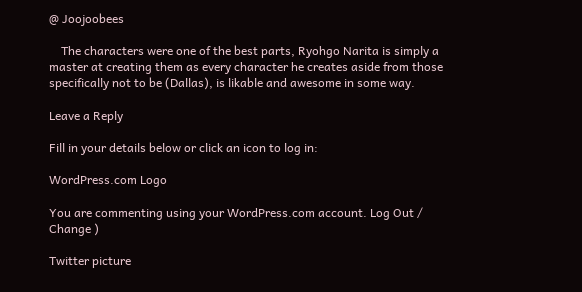@ Joojoobees

    The characters were one of the best parts, Ryohgo Narita is simply a master at creating them as every character he creates aside from those specifically not to be (Dallas), is likable and awesome in some way.

Leave a Reply

Fill in your details below or click an icon to log in:

WordPress.com Logo

You are commenting using your WordPress.com account. Log Out / Change )

Twitter picture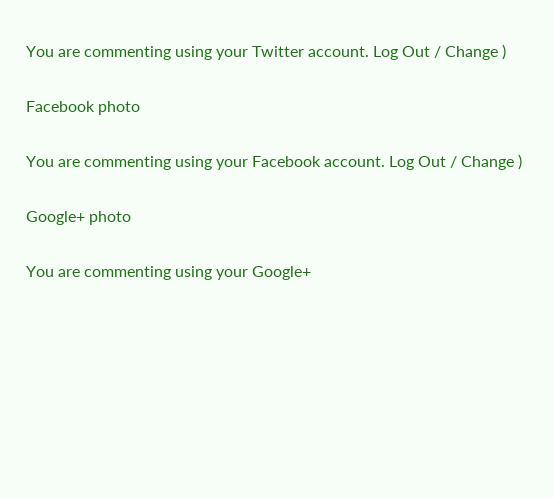You are commenting using your Twitter account. Log Out / Change )

Facebook photo

You are commenting using your Facebook account. Log Out / Change )

Google+ photo

You are commenting using your Google+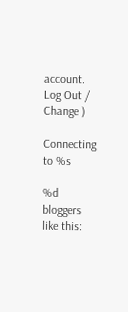account. Log Out / Change )

Connecting to %s

%d bloggers like this: